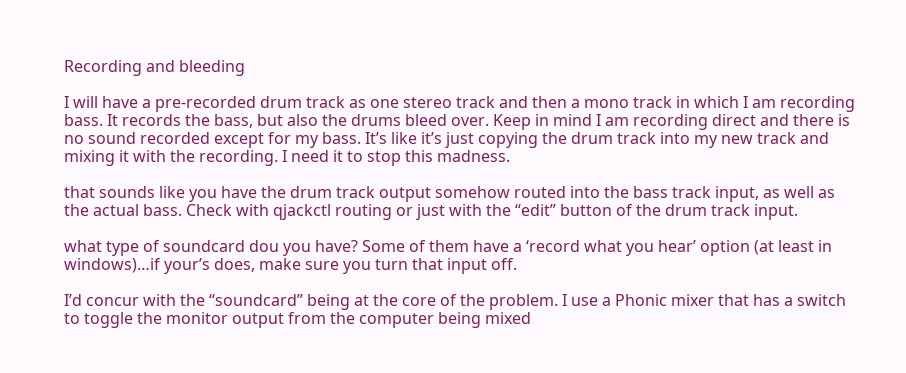Recording and bleeding

I will have a pre-recorded drum track as one stereo track and then a mono track in which I am recording bass. It records the bass, but also the drums bleed over. Keep in mind I am recording direct and there is no sound recorded except for my bass. It’s like it’s just copying the drum track into my new track and mixing it with the recording. I need it to stop this madness.

that sounds like you have the drum track output somehow routed into the bass track input, as well as the actual bass. Check with qjackctl routing or just with the “edit” button of the drum track input.

what type of soundcard dou you have? Some of them have a ‘record what you hear’ option (at least in windows)…if your’s does, make sure you turn that input off.

I’d concur with the “soundcard” being at the core of the problem. I use a Phonic mixer that has a switch to toggle the monitor output from the computer being mixed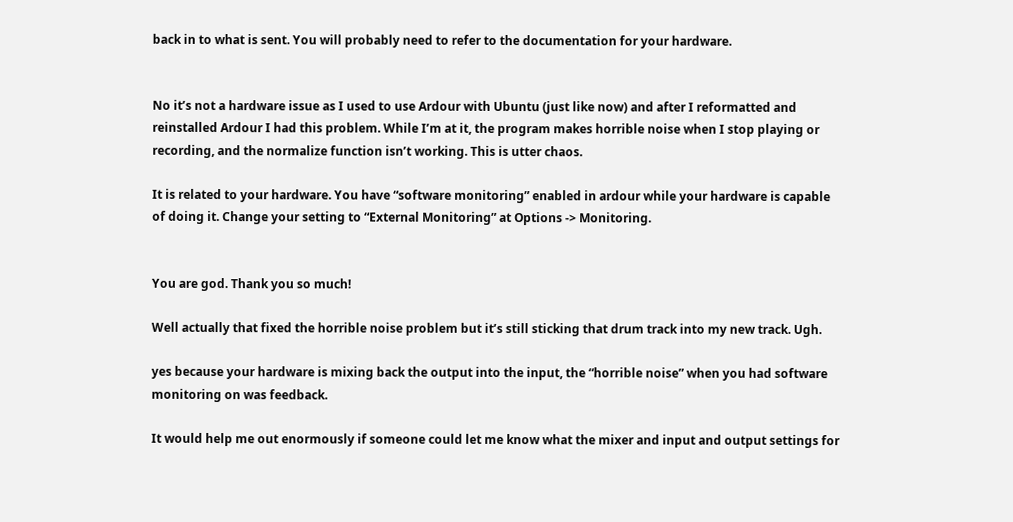back in to what is sent. You will probably need to refer to the documentation for your hardware.


No it’s not a hardware issue as I used to use Ardour with Ubuntu (just like now) and after I reformatted and reinstalled Ardour I had this problem. While I’m at it, the program makes horrible noise when I stop playing or recording, and the normalize function isn’t working. This is utter chaos.

It is related to your hardware. You have “software monitoring” enabled in ardour while your hardware is capable of doing it. Change your setting to “External Monitoring” at Options -> Monitoring.


You are god. Thank you so much!

Well actually that fixed the horrible noise problem but it’s still sticking that drum track into my new track. Ugh.

yes because your hardware is mixing back the output into the input, the “horrible noise” when you had software monitoring on was feedback.

It would help me out enormously if someone could let me know what the mixer and input and output settings for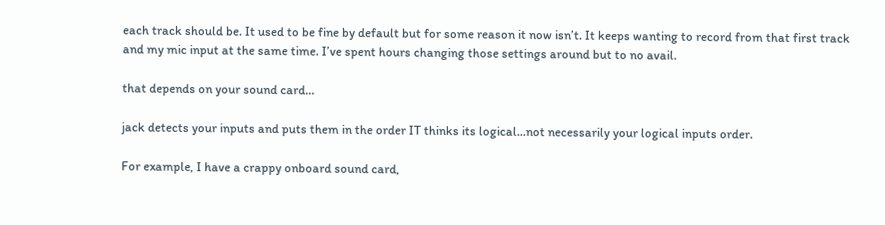each track should be. It used to be fine by default but for some reason it now isn’t. It keeps wanting to record from that first track and my mic input at the same time. I’ve spent hours changing those settings around but to no avail.

that depends on your sound card…

jack detects your inputs and puts them in the order IT thinks its logical…not necessarily your logical inputs order.

For example, I have a crappy onboard sound card,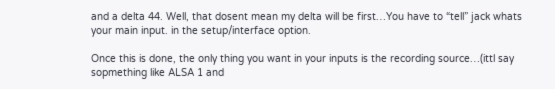and a delta 44. Well, that dosent mean my delta will be first…You have to “tell” jack whats your main input. in the setup/interface option.

Once this is done, the only thing you want in your inputs is the recording source…(ittl say sopmething like ALSA 1 and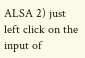ALSA 2) just left click on the input of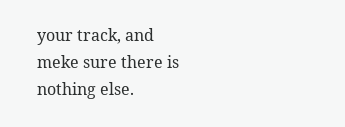your track, and meke sure there is nothing else.